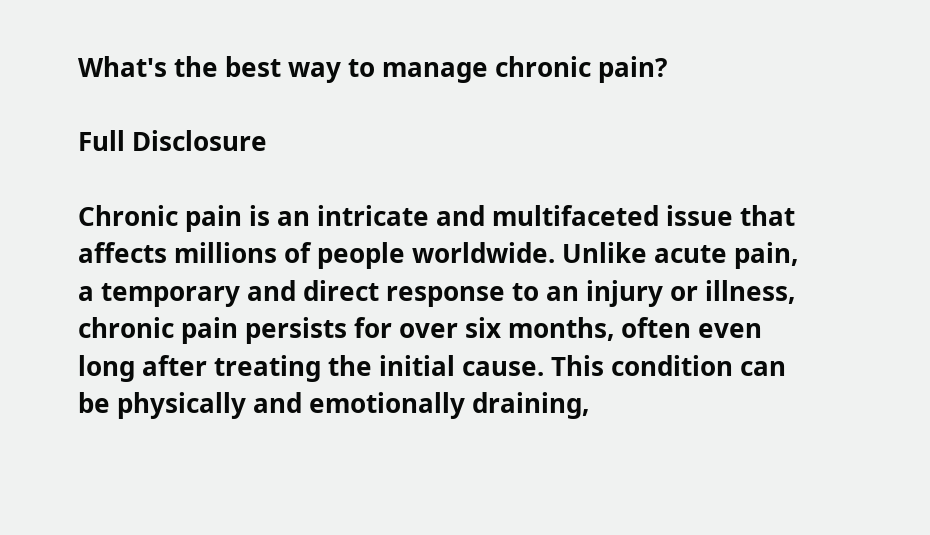What's the best way to manage chronic pain?

Full Disclosure

Chronic pain is an intricate and multifaceted issue that affects millions of people worldwide. Unlike acute pain, a temporary and direct response to an injury or illness, chronic pain persists for over six months, often even long after treating the initial cause. This condition can be physically and emotionally draining,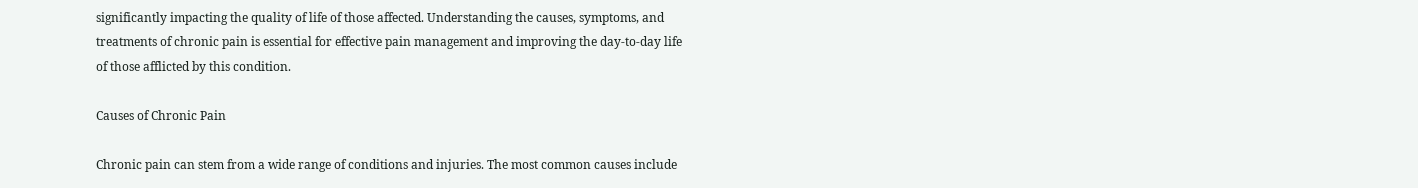significantly impacting the quality of life of those affected. Understanding the causes, symptoms, and treatments of chronic pain is essential for effective pain management and improving the day-to-day life of those afflicted by this condition.

Causes of Chronic Pain

Chronic pain can stem from a wide range of conditions and injuries. The most common causes include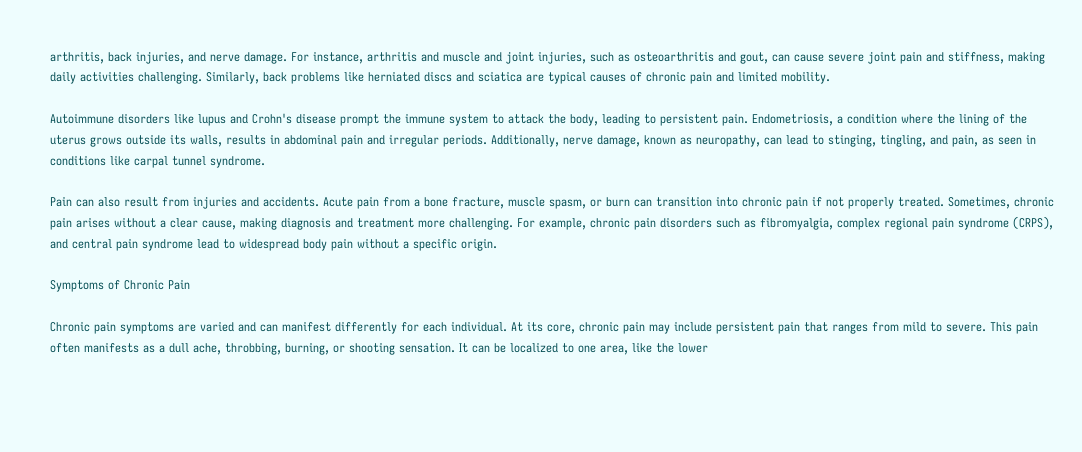arthritis, back injuries, and nerve damage. For instance, arthritis and muscle and joint injuries, such as osteoarthritis and gout, can cause severe joint pain and stiffness, making daily activities challenging. Similarly, back problems like herniated discs and sciatica are typical causes of chronic pain and limited mobility.

Autoimmune disorders like lupus and Crohn's disease prompt the immune system to attack the body, leading to persistent pain. Endometriosis, a condition where the lining of the uterus grows outside its walls, results in abdominal pain and irregular periods. Additionally, nerve damage, known as neuropathy, can lead to stinging, tingling, and pain, as seen in conditions like carpal tunnel syndrome.

Pain can also result from injuries and accidents. Acute pain from a bone fracture, muscle spasm, or burn can transition into chronic pain if not properly treated. Sometimes, chronic pain arises without a clear cause, making diagnosis and treatment more challenging. For example, chronic pain disorders such as fibromyalgia, complex regional pain syndrome (CRPS), and central pain syndrome lead to widespread body pain without a specific origin.

Symptoms of Chronic Pain

Chronic pain symptoms are varied and can manifest differently for each individual. At its core, chronic pain may include persistent pain that ranges from mild to severe. This pain often manifests as a dull ache, throbbing, burning, or shooting sensation. It can be localized to one area, like the lower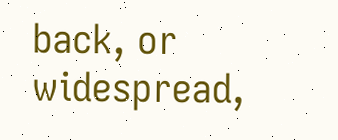back, or widespread,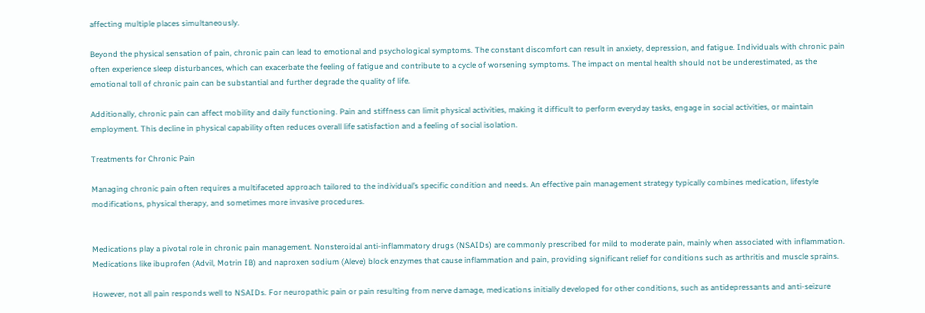affecting multiple places simultaneously.

Beyond the physical sensation of pain, chronic pain can lead to emotional and psychological symptoms. The constant discomfort can result in anxiety, depression, and fatigue. Individuals with chronic pain often experience sleep disturbances, which can exacerbate the feeling of fatigue and contribute to a cycle of worsening symptoms. The impact on mental health should not be underestimated, as the emotional toll of chronic pain can be substantial and further degrade the quality of life.

Additionally, chronic pain can affect mobility and daily functioning. Pain and stiffness can limit physical activities, making it difficult to perform everyday tasks, engage in social activities, or maintain employment. This decline in physical capability often reduces overall life satisfaction and a feeling of social isolation.

Treatments for Chronic Pain

Managing chronic pain often requires a multifaceted approach tailored to the individual’s specific condition and needs. An effective pain management strategy typically combines medication, lifestyle modifications, physical therapy, and sometimes more invasive procedures.


Medications play a pivotal role in chronic pain management. Nonsteroidal anti-inflammatory drugs (NSAIDs) are commonly prescribed for mild to moderate pain, mainly when associated with inflammation. Medications like ibuprofen (Advil, Motrin IB) and naproxen sodium (Aleve) block enzymes that cause inflammation and pain, providing significant relief for conditions such as arthritis and muscle sprains.

However, not all pain responds well to NSAIDs. For neuropathic pain or pain resulting from nerve damage, medications initially developed for other conditions, such as antidepressants and anti-seizure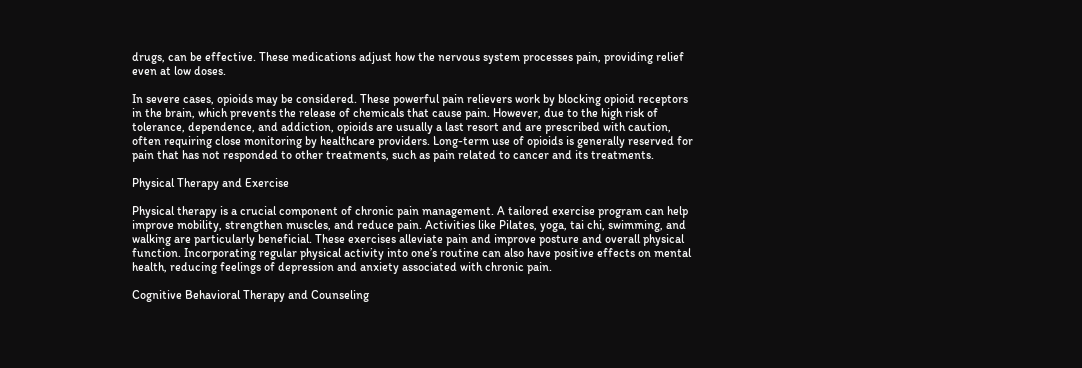drugs, can be effective. These medications adjust how the nervous system processes pain, providing relief even at low doses.

In severe cases, opioids may be considered. These powerful pain relievers work by blocking opioid receptors in the brain, which prevents the release of chemicals that cause pain. However, due to the high risk of tolerance, dependence, and addiction, opioids are usually a last resort and are prescribed with caution, often requiring close monitoring by healthcare providers. Long-term use of opioids is generally reserved for pain that has not responded to other treatments, such as pain related to cancer and its treatments.

Physical Therapy and Exercise

Physical therapy is a crucial component of chronic pain management. A tailored exercise program can help improve mobility, strengthen muscles, and reduce pain. Activities like Pilates, yoga, tai chi, swimming, and walking are particularly beneficial. These exercises alleviate pain and improve posture and overall physical function. Incorporating regular physical activity into one’s routine can also have positive effects on mental health, reducing feelings of depression and anxiety associated with chronic pain.

Cognitive Behavioral Therapy and Counseling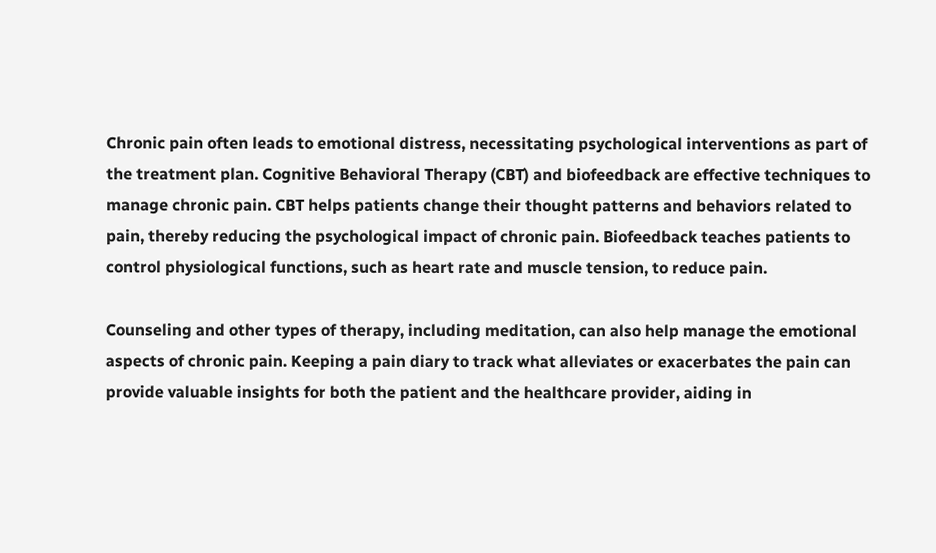Chronic pain often leads to emotional distress, necessitating psychological interventions as part of the treatment plan. Cognitive Behavioral Therapy (CBT) and biofeedback are effective techniques to manage chronic pain. CBT helps patients change their thought patterns and behaviors related to pain, thereby reducing the psychological impact of chronic pain. Biofeedback teaches patients to control physiological functions, such as heart rate and muscle tension, to reduce pain.

Counseling and other types of therapy, including meditation, can also help manage the emotional aspects of chronic pain. Keeping a pain diary to track what alleviates or exacerbates the pain can provide valuable insights for both the patient and the healthcare provider, aiding in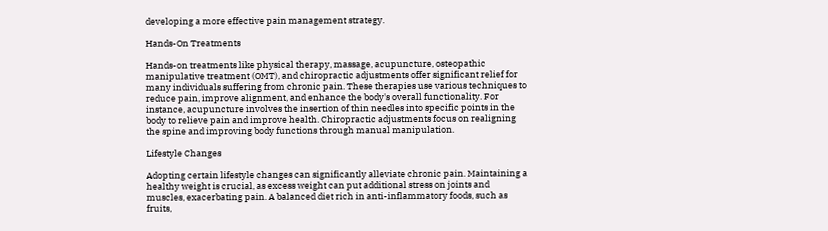developing a more effective pain management strategy.

Hands-On Treatments

Hands-on treatments like physical therapy, massage, acupuncture, osteopathic manipulative treatment (OMT), and chiropractic adjustments offer significant relief for many individuals suffering from chronic pain. These therapies use various techniques to reduce pain, improve alignment, and enhance the body's overall functionality. For instance, acupuncture involves the insertion of thin needles into specific points in the body to relieve pain and improve health. Chiropractic adjustments focus on realigning the spine and improving body functions through manual manipulation.

Lifestyle Changes

Adopting certain lifestyle changes can significantly alleviate chronic pain. Maintaining a healthy weight is crucial, as excess weight can put additional stress on joints and muscles, exacerbating pain. A balanced diet rich in anti-inflammatory foods, such as fruits,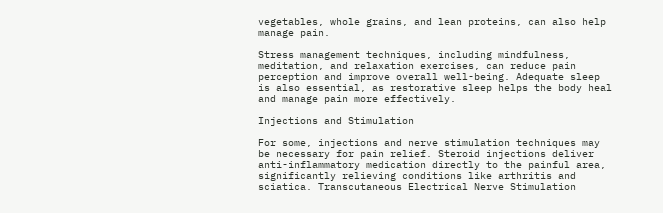vegetables, whole grains, and lean proteins, can also help manage pain.

Stress management techniques, including mindfulness, meditation, and relaxation exercises, can reduce pain perception and improve overall well-being. Adequate sleep is also essential, as restorative sleep helps the body heal and manage pain more effectively.

Injections and Stimulation

For some, injections and nerve stimulation techniques may be necessary for pain relief. Steroid injections deliver anti-inflammatory medication directly to the painful area, significantly relieving conditions like arthritis and sciatica. Transcutaneous Electrical Nerve Stimulation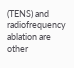(TENS) and radiofrequency ablation are other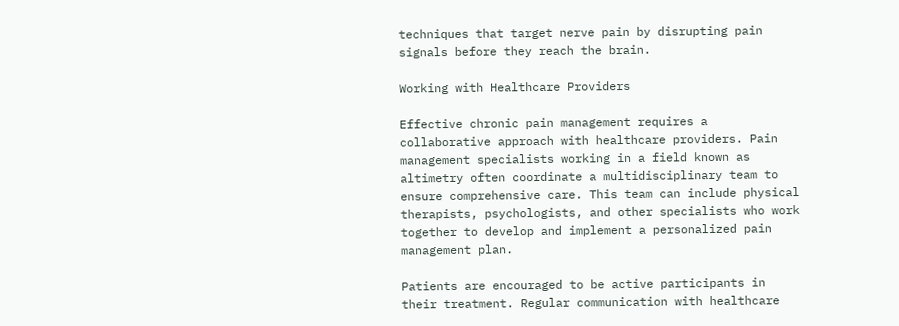techniques that target nerve pain by disrupting pain signals before they reach the brain.

Working with Healthcare Providers

Effective chronic pain management requires a collaborative approach with healthcare providers. Pain management specialists working in a field known as altimetry often coordinate a multidisciplinary team to ensure comprehensive care. This team can include physical therapists, psychologists, and other specialists who work together to develop and implement a personalized pain management plan.

Patients are encouraged to be active participants in their treatment. Regular communication with healthcare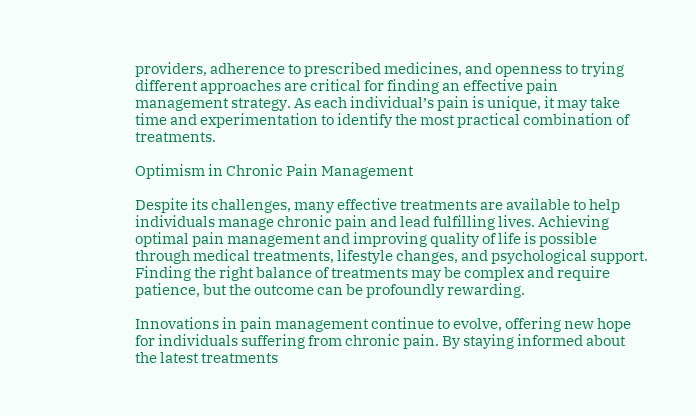providers, adherence to prescribed medicines, and openness to trying different approaches are critical for finding an effective pain management strategy. As each individual’s pain is unique, it may take time and experimentation to identify the most practical combination of treatments.

Optimism in Chronic Pain Management

Despite its challenges, many effective treatments are available to help individuals manage chronic pain and lead fulfilling lives. Achieving optimal pain management and improving quality of life is possible through medical treatments, lifestyle changes, and psychological support. Finding the right balance of treatments may be complex and require patience, but the outcome can be profoundly rewarding.

Innovations in pain management continue to evolve, offering new hope for individuals suffering from chronic pain. By staying informed about the latest treatments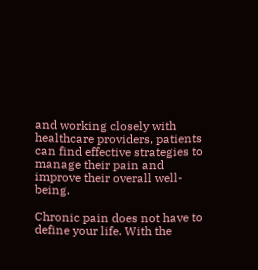and working closely with healthcare providers, patients can find effective strategies to manage their pain and improve their overall well-being.

Chronic pain does not have to define your life. With the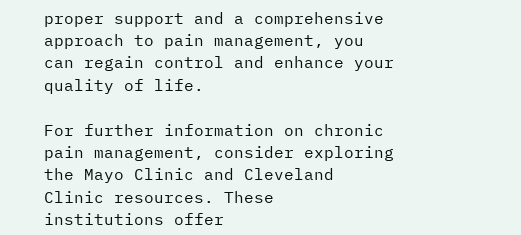proper support and a comprehensive approach to pain management, you can regain control and enhance your quality of life.

For further information on chronic pain management, consider exploring the Mayo Clinic and Cleveland Clinic resources. These institutions offer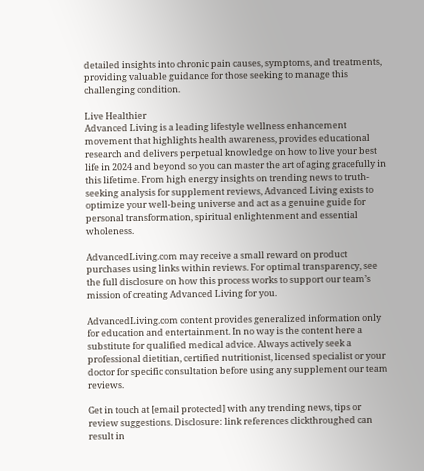detailed insights into chronic pain causes, symptoms, and treatments, providing valuable guidance for those seeking to manage this challenging condition.

Live Healthier
Advanced Living is a leading lifestyle wellness enhancement movement that highlights health awareness, provides educational research and delivers perpetual knowledge on how to live your best life in 2024 and beyond so you can master the art of aging gracefully in this lifetime. From high energy insights on trending news to truth-seeking analysis for supplement reviews, Advanced Living exists to optimize your well-being universe and act as a genuine guide for personal transformation, spiritual enlightenment and essential wholeness.

AdvancedLiving.com may receive a small reward on product purchases using links within reviews. For optimal transparency, see the full disclosure on how this process works to support our team’s mission of creating Advanced Living for you.

AdvancedLiving.com content provides generalized information only for education and entertainment. In no way is the content here a substitute for qualified medical advice. Always actively seek a professional dietitian, certified nutritionist, licensed specialist or your doctor for specific consultation before using any supplement our team reviews.

Get in touch at [email protected] with any trending news, tips or review suggestions. Disclosure: link references clickthroughed can result in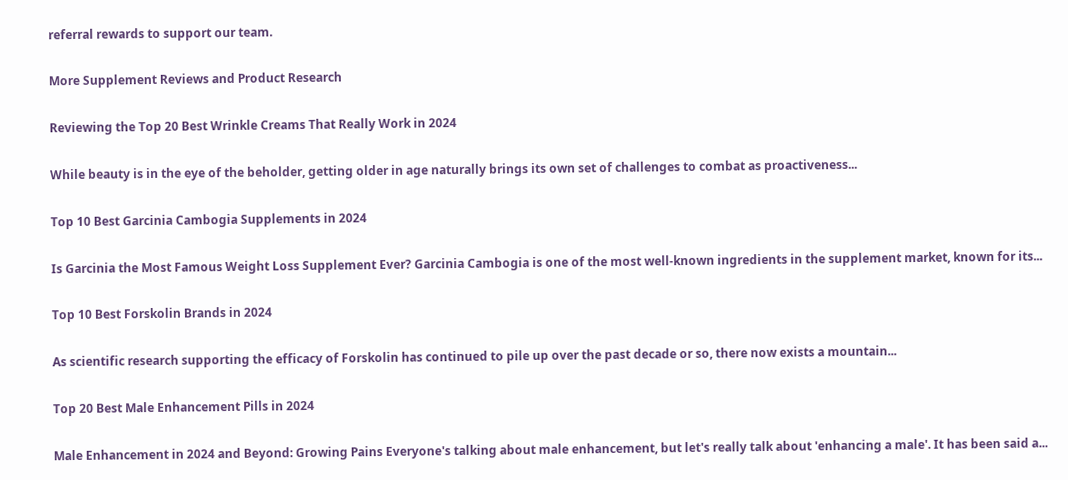referral rewards to support our team.

More Supplement Reviews and Product Research

Reviewing the Top 20 Best Wrinkle Creams That Really Work in 2024

While beauty is in the eye of the beholder, getting older in age naturally brings its own set of challenges to combat as proactiveness...

Top 10 Best Garcinia Cambogia Supplements in 2024

Is Garcinia the Most Famous Weight Loss Supplement Ever? Garcinia Cambogia is one of the most well-known ingredients in the supplement market, known for its...

Top 10 Best Forskolin Brands in 2024

As scientific research supporting the efficacy of Forskolin has continued to pile up over the past decade or so, there now exists a mountain...

Top 20 Best Male Enhancement Pills in 2024

Male Enhancement in 2024 and Beyond: Growing Pains Everyone's talking about male enhancement, but let's really talk about 'enhancing a male'. It has been said a...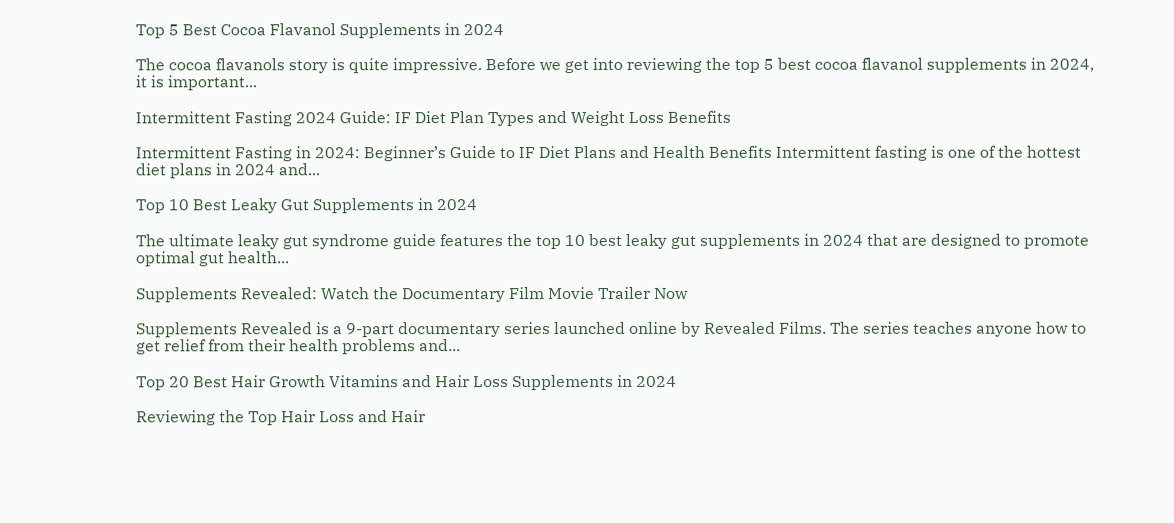Top 5 Best Cocoa Flavanol Supplements in 2024

The cocoa flavanols story is quite impressive. Before we get into reviewing the top 5 best cocoa flavanol supplements in 2024, it is important...

Intermittent Fasting 2024 Guide: IF Diet Plan Types and Weight Loss Benefits

Intermittent Fasting in 2024: Beginner’s Guide to IF Diet Plans and Health Benefits Intermittent fasting is one of the hottest diet plans in 2024 and...

Top 10 Best Leaky Gut Supplements in 2024

The ultimate leaky gut syndrome guide features the top 10 best leaky gut supplements in 2024 that are designed to promote optimal gut health...

Supplements Revealed: Watch the Documentary Film Movie Trailer Now

Supplements Revealed is a 9-part documentary series launched online by Revealed Films. The series teaches anyone how to get relief from their health problems and...

Top 20 Best Hair Growth Vitamins and Hair Loss Supplements in 2024

Reviewing the Top Hair Loss and Hair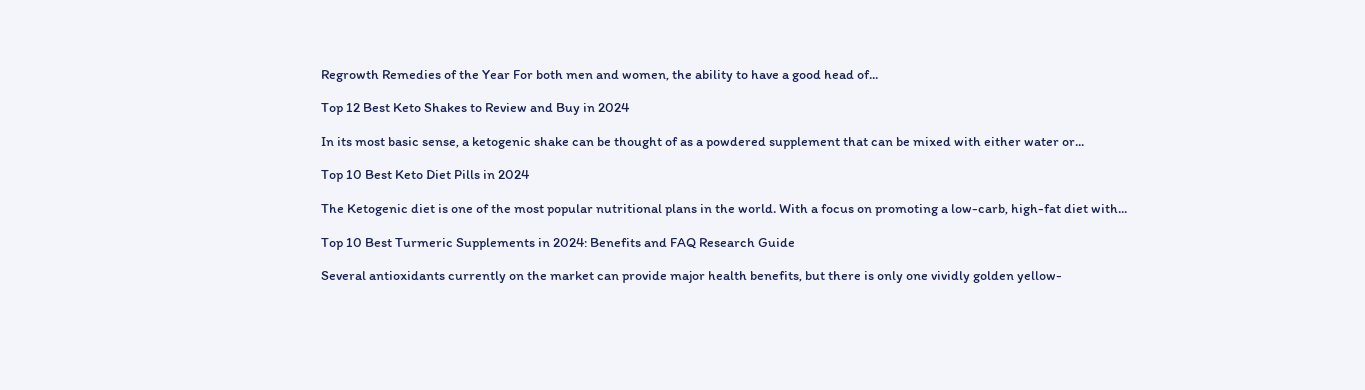Regrowth Remedies of the Year For both men and women, the ability to have a good head of...

Top 12 Best Keto Shakes to Review and Buy in 2024

In its most basic sense, a ketogenic shake can be thought of as a powdered supplement that can be mixed with either water or...

Top 10 Best Keto Diet Pills in 2024

The Ketogenic diet is one of the most popular nutritional plans in the world. With a focus on promoting a low-carb, high-fat diet with...

Top 10 Best Turmeric Supplements in 2024: Benefits and FAQ Research Guide

Several antioxidants currently on the market can provide major health benefits, but there is only one vividly golden yellow-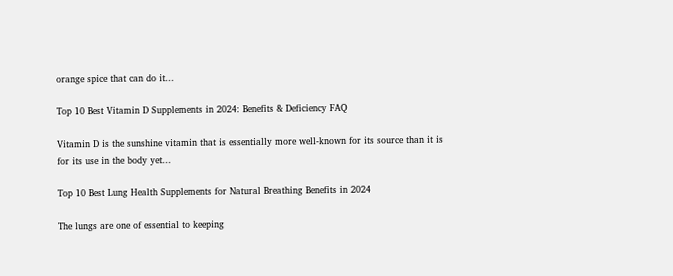orange spice that can do it...

Top 10 Best Vitamin D Supplements in 2024: Benefits & Deficiency FAQ

Vitamin D is the sunshine vitamin that is essentially more well-known for its source than it is for its use in the body yet...

Top 10 Best Lung Health Supplements for Natural Breathing Benefits in 2024

The lungs are one of essential to keeping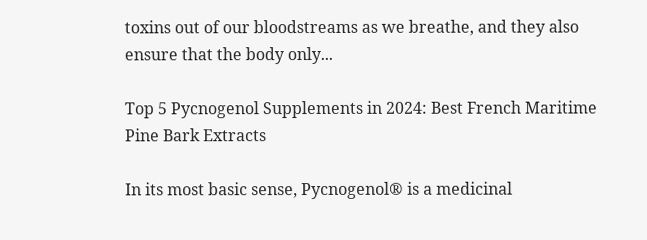toxins out of our bloodstreams as we breathe, and they also ensure that the body only...

Top 5 Pycnogenol Supplements in 2024: Best French Maritime Pine Bark Extracts

In its most basic sense, Pycnogenol® is a medicinal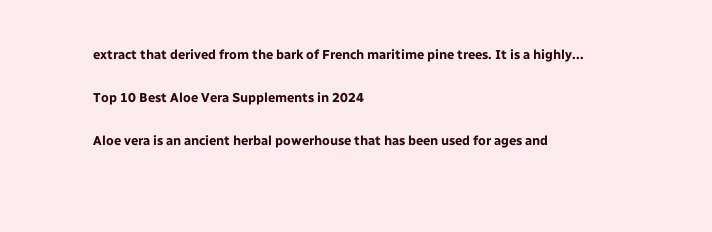extract that derived from the bark of French maritime pine trees. It is a highly...

Top 10 Best Aloe Vera Supplements in 2024

Aloe vera is an ancient herbal powerhouse that has been used for ages and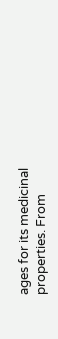ages for its medicinal properties. From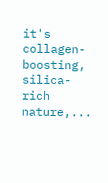it's collagen-boosting, silica-rich nature,...